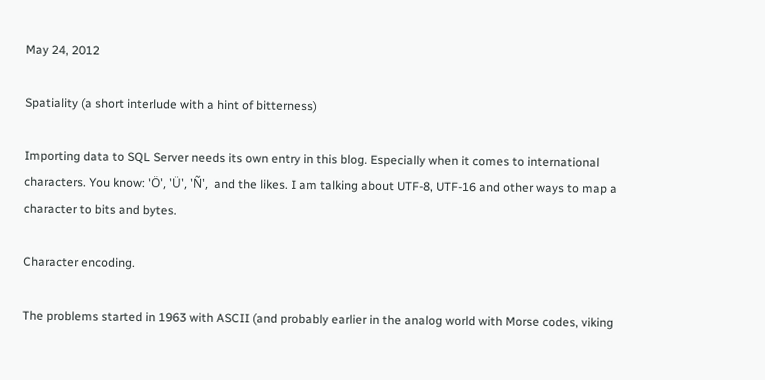May 24, 2012

Spatiality (a short interlude with a hint of bitterness)

Importing data to SQL Server needs its own entry in this blog. Especially when it comes to international characters. You know: 'Ö', 'Ü', 'Ñ',  and the likes. I am talking about UTF-8, UTF-16 and other ways to map a character to bits and bytes.

Character encoding.

The problems started in 1963 with ASCII (and probably earlier in the analog world with Morse codes, viking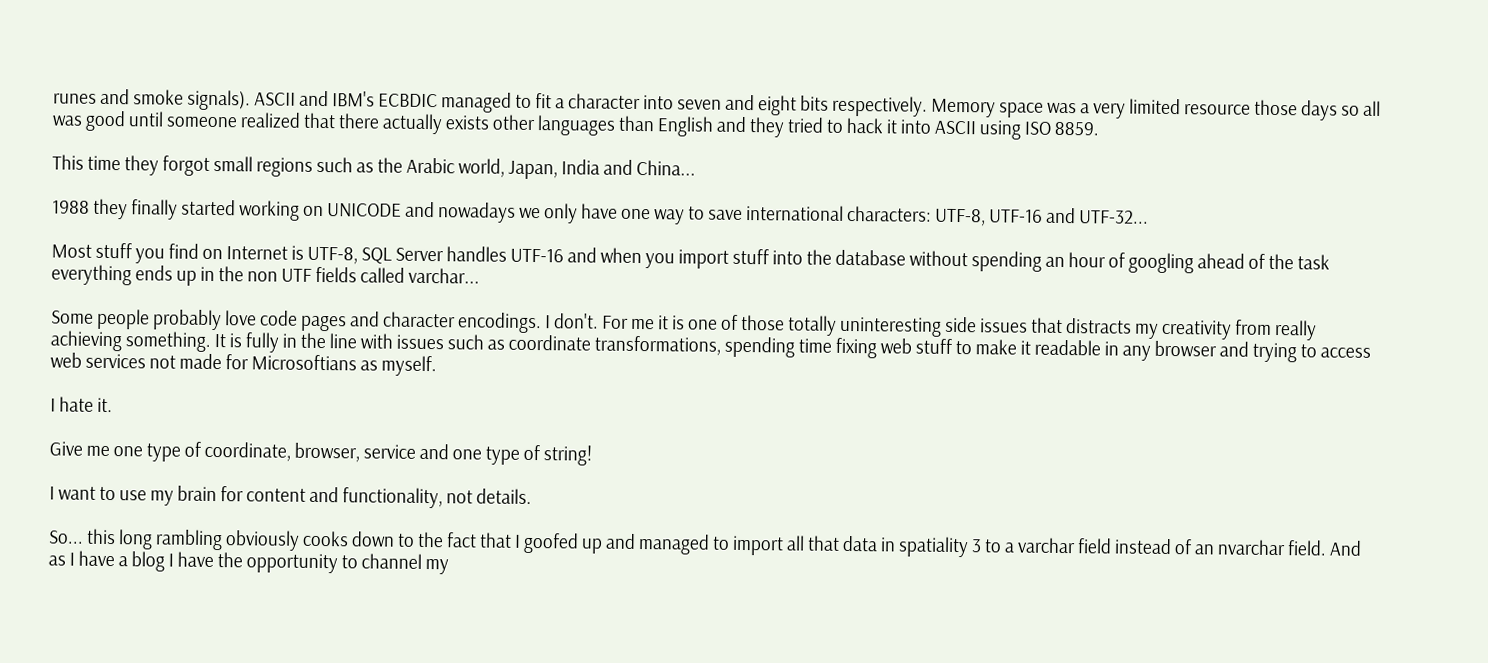runes and smoke signals). ASCII and IBM's ECBDIC managed to fit a character into seven and eight bits respectively. Memory space was a very limited resource those days so all was good until someone realized that there actually exists other languages than English and they tried to hack it into ASCII using ISO 8859.

This time they forgot small regions such as the Arabic world, Japan, India and China...

1988 they finally started working on UNICODE and nowadays we only have one way to save international characters: UTF-8, UTF-16 and UTF-32...

Most stuff you find on Internet is UTF-8, SQL Server handles UTF-16 and when you import stuff into the database without spending an hour of googling ahead of the task everything ends up in the non UTF fields called varchar...

Some people probably love code pages and character encodings. I don't. For me it is one of those totally uninteresting side issues that distracts my creativity from really achieving something. It is fully in the line with issues such as coordinate transformations, spending time fixing web stuff to make it readable in any browser and trying to access web services not made for Microsoftians as myself.

I hate it.

Give me one type of coordinate, browser, service and one type of string!

I want to use my brain for content and functionality, not details.

So... this long rambling obviously cooks down to the fact that I goofed up and managed to import all that data in spatiality 3 to a varchar field instead of an nvarchar field. And as I have a blog I have the opportunity to channel my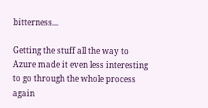bitterness...

Getting the stuff all the way to Azure made it even less interesting to go through the whole process again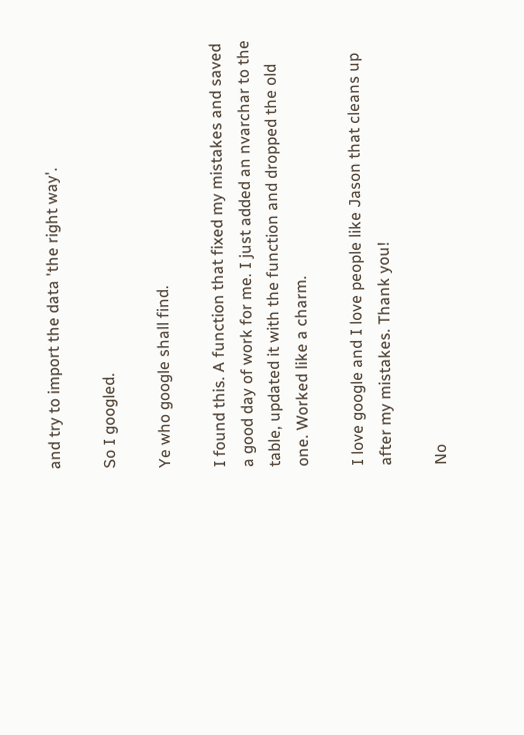and try to import the data 'the right way'.

So I googled.

Ye who google shall find.

I found this. A function that fixed my mistakes and saved a good day of work for me. I just added an nvarchar to the table, updated it with the function and dropped the old one. Worked like a charm.

I love google and I love people like Jason that cleans up after my mistakes. Thank you!

No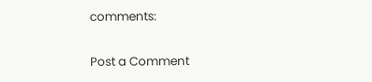comments:

Post a Comment